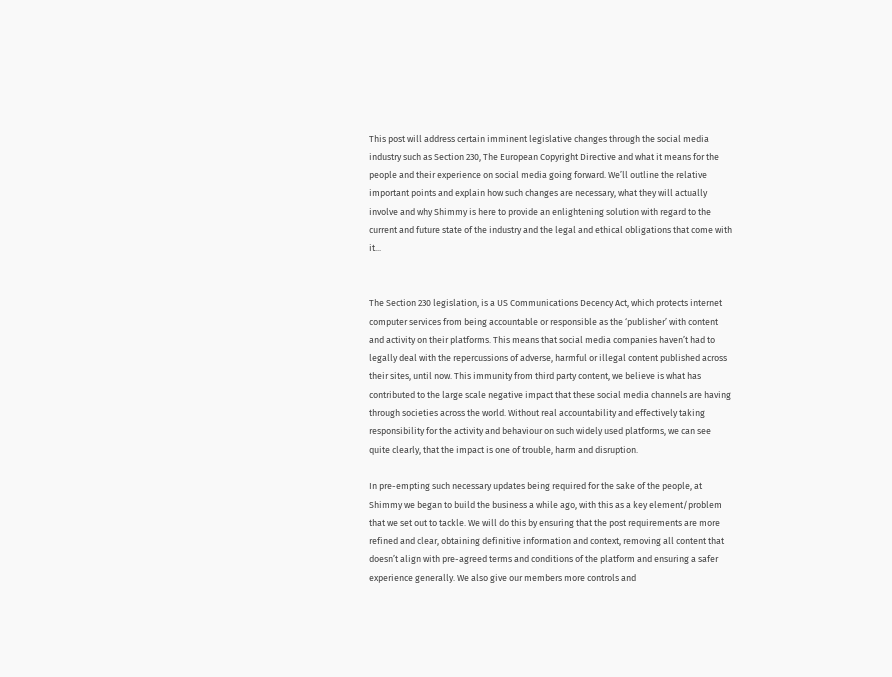This post will address certain imminent legislative changes through the social media industry such as Section 230, The European Copyright Directive and what it means for the people and their experience on social media going forward. We’ll outline the relative important points and explain how such changes are necessary, what they will actually involve and why Shimmy is here to provide an enlightening solution with regard to the current and future state of the industry and the legal and ethical obligations that come with it...


The Section 230 legislation, is a US Communications Decency Act, which protects internet computer services from being accountable or responsible as the ‘publisher’ with content and activity on their platforms. This means that social media companies haven’t had to legally deal with the repercussions of adverse, harmful or illegal content published across their sites, until now. This immunity from third party content, we believe is what has contributed to the large scale negative impact that these social media channels are having through societies across the world. Without real accountability and effectively taking responsibility for the activity and behaviour on such widely used platforms, we can see quite clearly, that the impact is one of trouble, harm and disruption.

In pre-empting such necessary updates being required for the sake of the people, at Shimmy we began to build the business a while ago, with this as a key element/problem that we set out to tackle. We will do this by ensuring that the post requirements are more refined and clear, obtaining definitive information and context, removing all content that doesn’t align with pre-agreed terms and conditions of the platform and ensuring a safer experience generally. We also give our members more controls and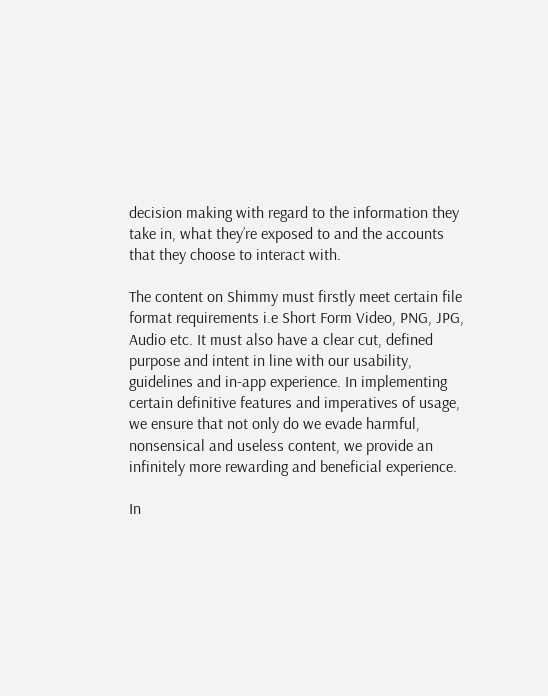decision making with regard to the information they take in, what they’re exposed to and the accounts that they choose to interact with.

The content on Shimmy must firstly meet certain file format requirements i.e Short Form Video, PNG, JPG, Audio etc. It must also have a clear cut, defined purpose and intent in line with our usability, guidelines and in-app experience. In implementing certain definitive features and imperatives of usage, we ensure that not only do we evade harmful, nonsensical and useless content, we provide an infinitely more rewarding and beneficial experience.

In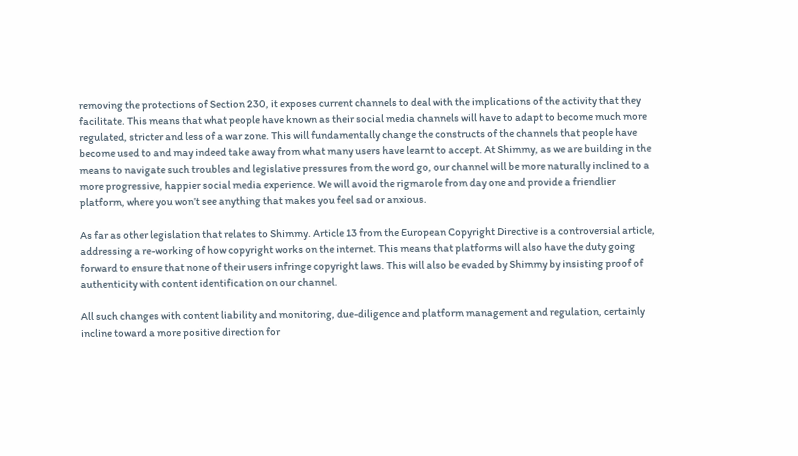removing the protections of Section 230, it exposes current channels to deal with the implications of the activity that they facilitate. This means that what people have known as their social media channels will have to adapt to become much more regulated, stricter and less of a war zone. This will fundamentally change the constructs of the channels that people have become used to and may indeed take away from what many users have learnt to accept. At Shimmy, as we are building in the means to navigate such troubles and legislative pressures from the word go, our channel will be more naturally inclined to a more progressive, happier social media experience. We will avoid the rigmarole from day one and provide a friendlier platform, where you won’t see anything that makes you feel sad or anxious.

As far as other legislation that relates to Shimmy. Article 13 from the European Copyright Directive is a controversial article, addressing a re-working of how copyright works on the internet. This means that platforms will also have the duty going forward to ensure that none of their users infringe copyright laws. This will also be evaded by Shimmy by insisting proof of authenticity with content identification on our channel.

All such changes with content liability and monitoring, due-diligence and platform management and regulation, certainly incline toward a more positive direction for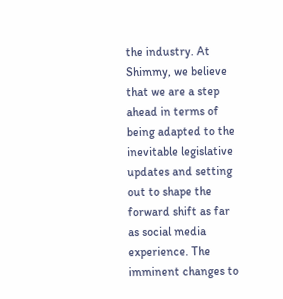the industry. At Shimmy, we believe that we are a step ahead in terms of being adapted to the inevitable legislative updates and setting out to shape the forward shift as far as social media experience. The imminent changes to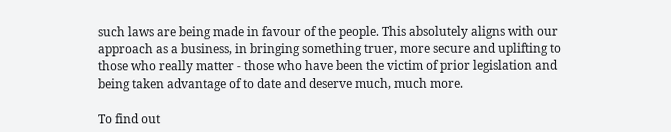such laws are being made in favour of the people. This absolutely aligns with our approach as a business, in bringing something truer, more secure and uplifting to those who really matter - those who have been the victim of prior legislation and being taken advantage of to date and deserve much, much more.

To find out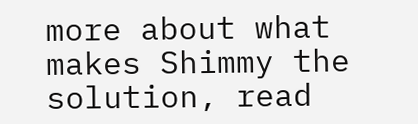more about what makes Shimmy the solution, read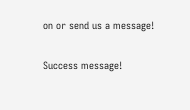on or send us a message!

Success message!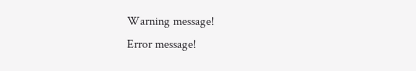Warning message!
Error message!